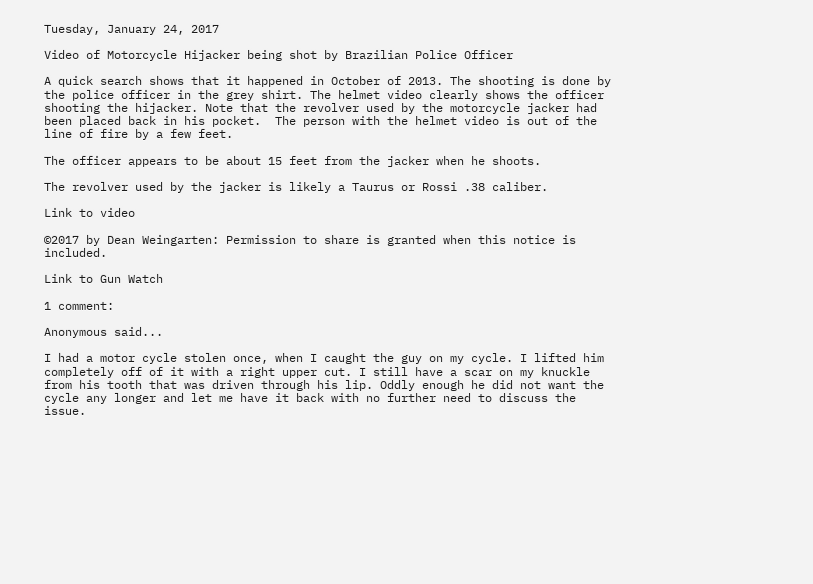Tuesday, January 24, 2017

Video of Motorcycle Hijacker being shot by Brazilian Police Officer

A quick search shows that it happened in October of 2013. The shooting is done by the police officer in the grey shirt. The helmet video clearly shows the officer shooting the hijacker. Note that the revolver used by the motorcycle jacker had been placed back in his pocket.  The person with the helmet video is out of the line of fire by a few feet.

The officer appears to be about 15 feet from the jacker when he shoots.

The revolver used by the jacker is likely a Taurus or Rossi .38 caliber.

Link to video

©2017 by Dean Weingarten: Permission to share is granted when this notice is included.

Link to Gun Watch

1 comment:

Anonymous said...

I had a motor cycle stolen once, when I caught the guy on my cycle. I lifted him completely off of it with a right upper cut. I still have a scar on my knuckle from his tooth that was driven through his lip. Oddly enough he did not want the cycle any longer and let me have it back with no further need to discuss the issue.